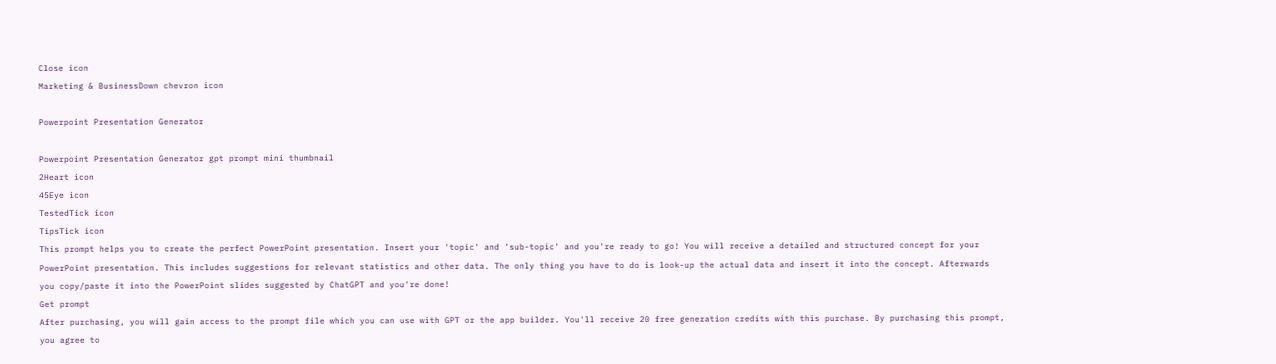Close icon
Marketing & BusinessDown chevron icon

Powerpoint Presentation Generator

Powerpoint Presentation Generator gpt prompt mini thumbnail
2Heart icon
45Eye icon
TestedTick icon
TipsTick icon
This prompt helps you to create the perfect PowerPoint presentation. Insert your 'topic' and 'sub-topic' and you're ready to go! You will receive a detailed and structured concept for your PowerPoint presentation. This includes suggestions for relevant statistics and other data. The only thing you have to do is look-up the actual data and insert it into the concept. Afterwards you copy/paste it into the PowerPoint slides suggested by ChatGPT and you're done!
Get prompt
After purchasing, you will gain access to the prompt file which you can use with GPT or the app builder. You'll receive 20 free generation credits with this purchase. By purchasing this prompt, you agree to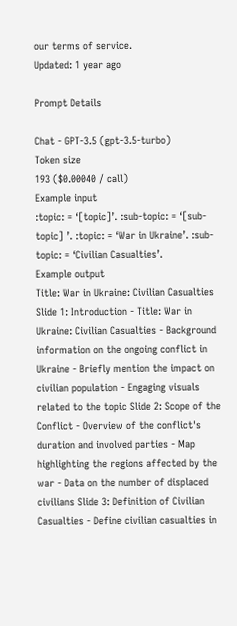our terms of service.
Updated: 1 year ago

Prompt Details

Chat - GPT-3.5 (gpt-3.5-turbo)
Token size
193 ($0.00040 / call)
Example input
:topic: = ‘[topic]’. :sub-topic: = ‘[sub-topic] ’. :topic: = ‘War in Ukraine’. :sub-topic: = ‘Civilian Casualties’.
Example output
Title: War in Ukraine: Civilian Casualties Slide 1: Introduction - Title: War in Ukraine: Civilian Casualties - Background information on the ongoing conflict in Ukraine - Briefly mention the impact on civilian population - Engaging visuals related to the topic Slide 2: Scope of the Conflict - Overview of the conflict's duration and involved parties - Map highlighting the regions affected by the war - Data on the number of displaced civilians Slide 3: Definition of Civilian Casualties - Define civilian casualties in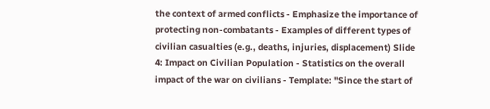the context of armed conflicts - Emphasize the importance of protecting non-combatants - Examples of different types of civilian casualties (e.g., deaths, injuries, displacement) Slide 4: Impact on Civilian Population - Statistics on the overall impact of the war on civilians - Template: "Since the start of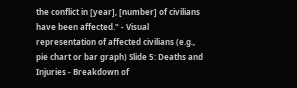the conflict in [year], [number] of civilians have been affected." - Visual representation of affected civilians (e.g., pie chart or bar graph) Slide 5: Deaths and Injuries - Breakdown of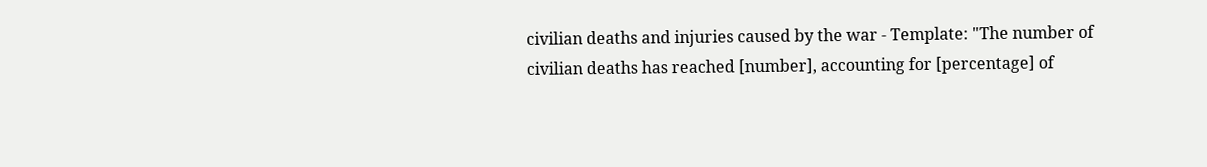civilian deaths and injuries caused by the war - Template: "The number of civilian deaths has reached [number], accounting for [percentage] of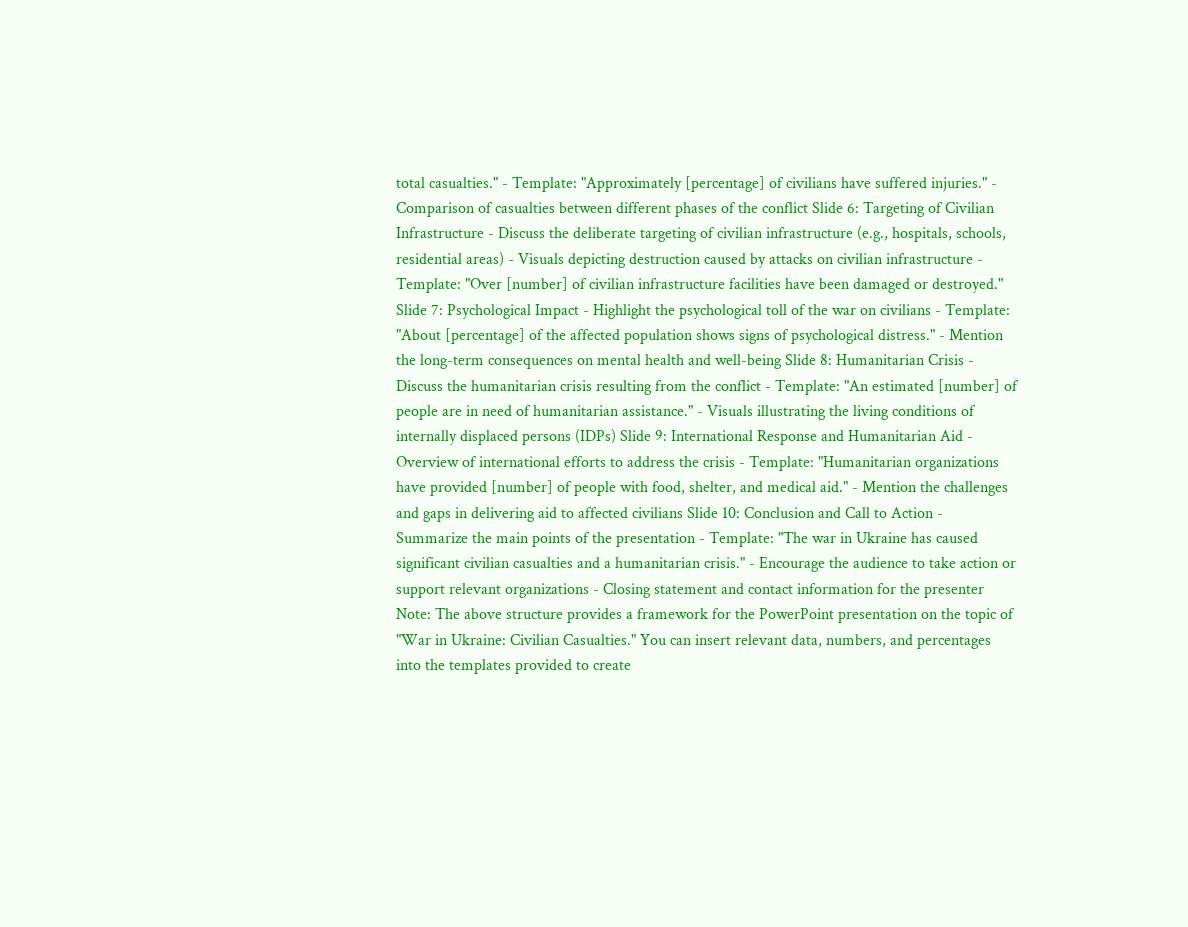total casualties." - Template: "Approximately [percentage] of civilians have suffered injuries." - Comparison of casualties between different phases of the conflict Slide 6: Targeting of Civilian Infrastructure - Discuss the deliberate targeting of civilian infrastructure (e.g., hospitals, schools, residential areas) - Visuals depicting destruction caused by attacks on civilian infrastructure - Template: "Over [number] of civilian infrastructure facilities have been damaged or destroyed." Slide 7: Psychological Impact - Highlight the psychological toll of the war on civilians - Template: "About [percentage] of the affected population shows signs of psychological distress." - Mention the long-term consequences on mental health and well-being Slide 8: Humanitarian Crisis - Discuss the humanitarian crisis resulting from the conflict - Template: "An estimated [number] of people are in need of humanitarian assistance." - Visuals illustrating the living conditions of internally displaced persons (IDPs) Slide 9: International Response and Humanitarian Aid - Overview of international efforts to address the crisis - Template: "Humanitarian organizations have provided [number] of people with food, shelter, and medical aid." - Mention the challenges and gaps in delivering aid to affected civilians Slide 10: Conclusion and Call to Action - Summarize the main points of the presentation - Template: "The war in Ukraine has caused significant civilian casualties and a humanitarian crisis." - Encourage the audience to take action or support relevant organizations - Closing statement and contact information for the presenter Note: The above structure provides a framework for the PowerPoint presentation on the topic of "War in Ukraine: Civilian Casualties." You can insert relevant data, numbers, and percentages into the templates provided to create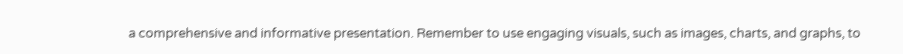a comprehensive and informative presentation. Remember to use engaging visuals, such as images, charts, and graphs, to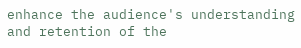enhance the audience's understanding and retention of the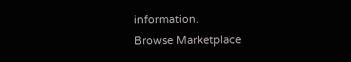information.
Browse Marketplace